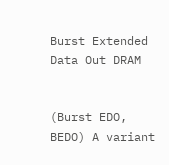Burst Extended Data Out DRAM


(Burst EDO, BEDO) A variant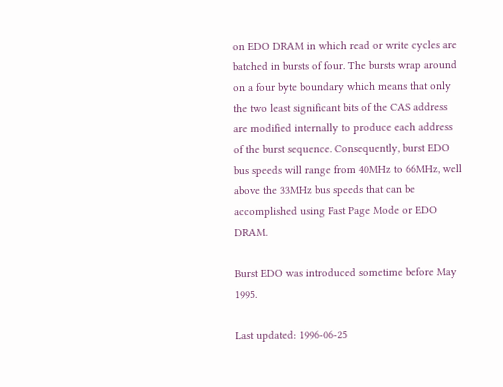on EDO DRAM in which read or write cycles are batched in bursts of four. The bursts wrap around on a four byte boundary which means that only the two least significant bits of the CAS address are modified internally to produce each address of the burst sequence. Consequently, burst EDO bus speeds will range from 40MHz to 66MHz, well above the 33MHz bus speeds that can be accomplished using Fast Page Mode or EDO DRAM.

Burst EDO was introduced sometime before May 1995.

Last updated: 1996-06-25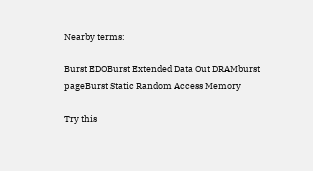Nearby terms:

Burst EDOBurst Extended Data Out DRAMburst pageBurst Static Random Access Memory

Try this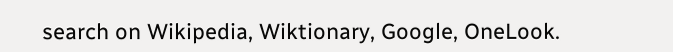search on Wikipedia, Wiktionary, Google, OneLook.